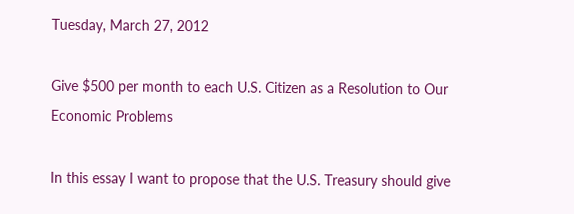Tuesday, March 27, 2012

Give $500 per month to each U.S. Citizen as a Resolution to Our Economic Problems

In this essay I want to propose that the U.S. Treasury should give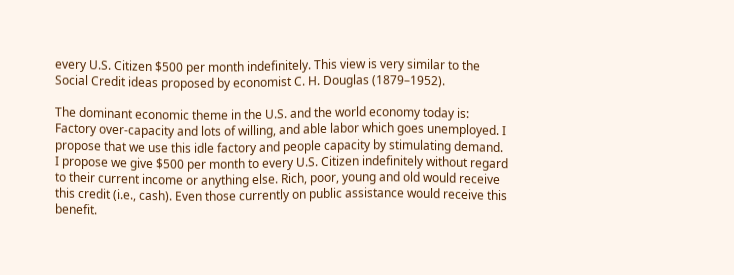every U.S. Citizen $500 per month indefinitely. This view is very similar to the Social Credit ideas proposed by economist C. H. Douglas (1879–1952).

The dominant economic theme in the U.S. and the world economy today is: Factory over-capacity and lots of willing, and able labor which goes unemployed. I propose that we use this idle factory and people capacity by stimulating demand. I propose we give $500 per month to every U.S. Citizen indefinitely without regard to their current income or anything else. Rich, poor, young and old would receive this credit (i.e., cash). Even those currently on public assistance would receive this benefit.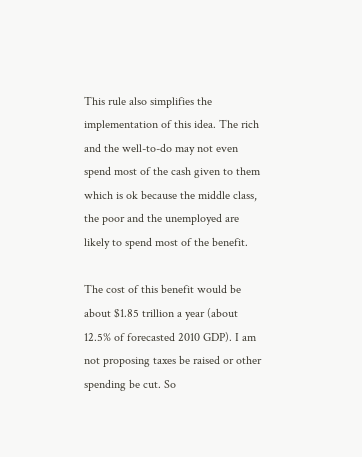This rule also simplifies the implementation of this idea. The rich and the well-to-do may not even spend most of the cash given to them which is ok because the middle class, the poor and the unemployed are likely to spend most of the benefit.

The cost of this benefit would be about $1.85 trillion a year (about 12.5% of forecasted 2010 GDP). I am not proposing taxes be raised or other spending be cut. So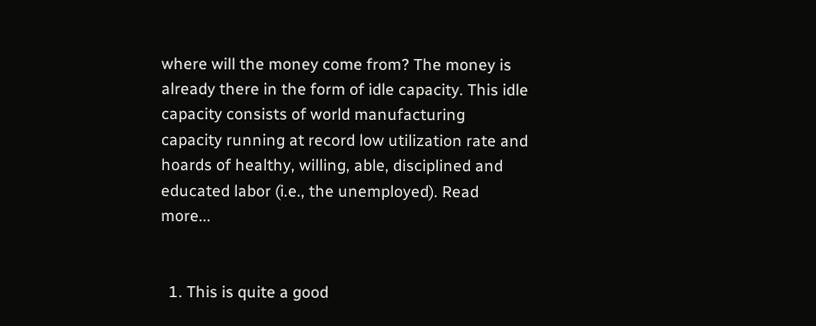where will the money come from? The money is already there in the form of idle capacity. This idle capacity consists of world manufacturing capacity running at record low utilization rate and hoards of healthy, willing, able, disciplined and educated labor (i.e., the unemployed). Read more...


  1. This is quite a good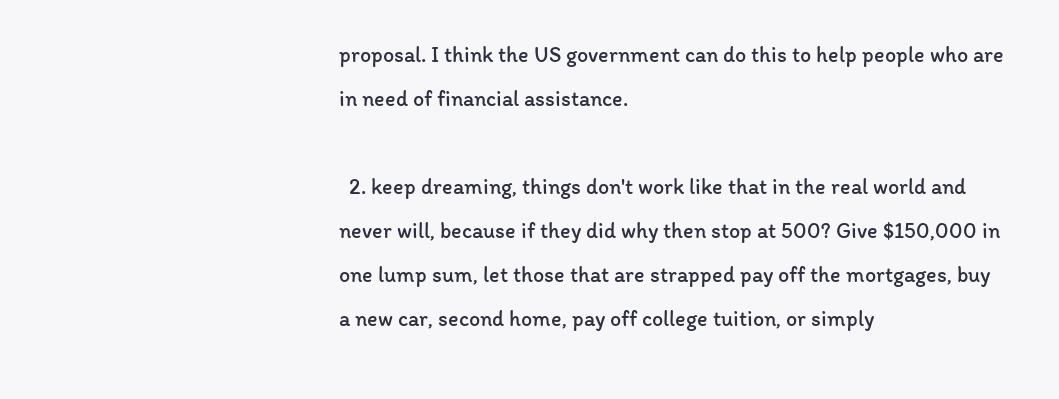proposal. I think the US government can do this to help people who are in need of financial assistance.

  2. keep dreaming, things don't work like that in the real world and never will, because if they did why then stop at 500? Give $150,000 in one lump sum, let those that are strapped pay off the mortgages, buy a new car, second home, pay off college tuition, or simply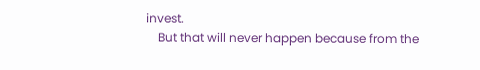invest.
    But that will never happen because from the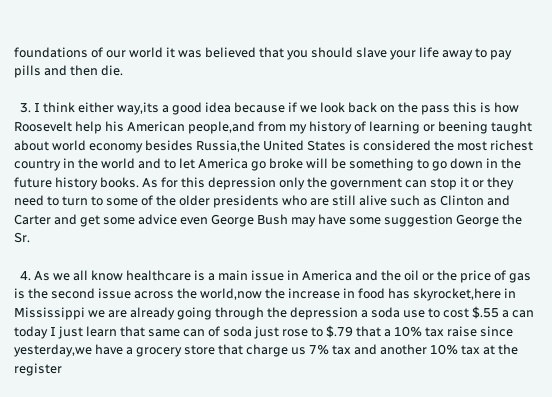foundations of our world it was believed that you should slave your life away to pay pills and then die.

  3. I think either way,its a good idea because if we look back on the pass this is how Roosevelt help his American people,and from my history of learning or beening taught about world economy besides Russia,the United States is considered the most richest country in the world and to let America go broke will be something to go down in the future history books. As for this depression only the government can stop it or they need to turn to some of the older presidents who are still alive such as Clinton and Carter and get some advice even George Bush may have some suggestion George the Sr.

  4. As we all know healthcare is a main issue in America and the oil or the price of gas is the second issue across the world,now the increase in food has skyrocket,here in Mississippi we are already going through the depression a soda use to cost $.55 a can today I just learn that same can of soda just rose to $.79 that a 10% tax raise since yesterday,we have a grocery store that charge us 7% tax and another 10% tax at the register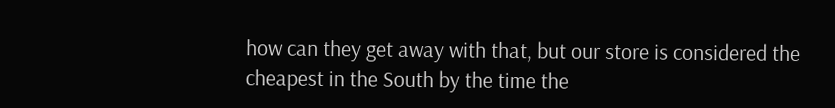how can they get away with that, but our store is considered the cheapest in the South by the time the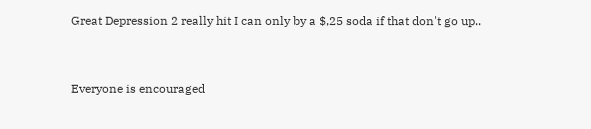Great Depression 2 really hit I can only by a $,25 soda if that don't go up..


Everyone is encouraged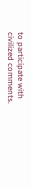to participate with civilized comments.